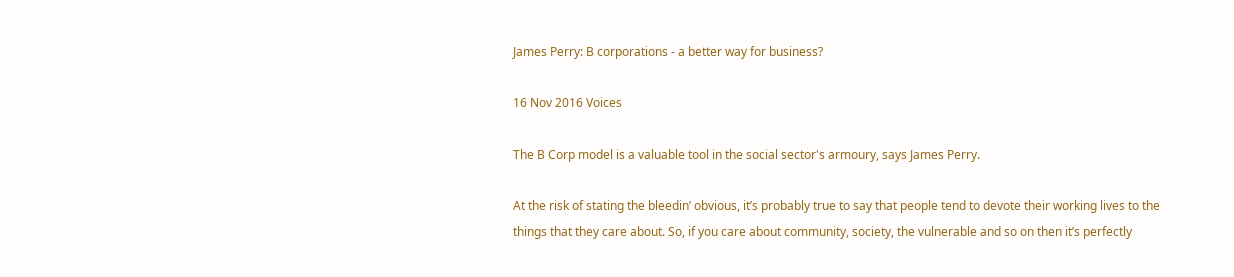James Perry: B corporations - a better way for business?

16 Nov 2016 Voices

The B Corp model is a valuable tool in the social sector's armoury, says James Perry.

At the risk of stating the bleedin’ obvious, it’s probably true to say that people tend to devote their working lives to the things that they care about. So, if you care about community, society, the vulnerable and so on then it’s perfectly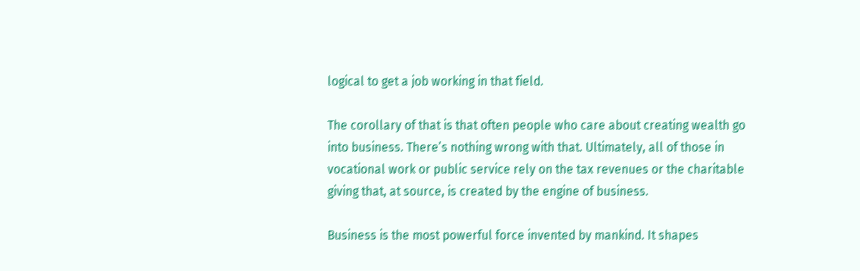logical to get a job working in that field.

The corollary of that is that often people who care about creating wealth go into business. There’s nothing wrong with that. Ultimately, all of those in vocational work or public service rely on the tax revenues or the charitable giving that, at source, is created by the engine of business.

Business is the most powerful force invented by mankind. It shapes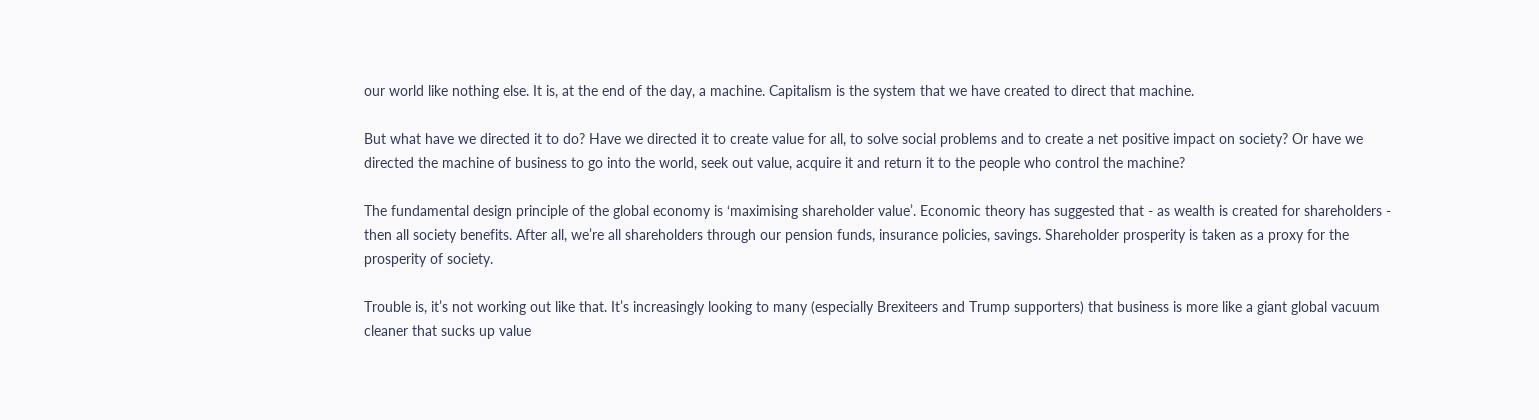our world like nothing else. It is, at the end of the day, a machine. Capitalism is the system that we have created to direct that machine.

But what have we directed it to do? Have we directed it to create value for all, to solve social problems and to create a net positive impact on society? Or have we directed the machine of business to go into the world, seek out value, acquire it and return it to the people who control the machine?

The fundamental design principle of the global economy is ‘maximising shareholder value’. Economic theory has suggested that - as wealth is created for shareholders - then all society benefits. After all, we’re all shareholders through our pension funds, insurance policies, savings. Shareholder prosperity is taken as a proxy for the prosperity of society.

Trouble is, it’s not working out like that. It’s increasingly looking to many (especially Brexiteers and Trump supporters) that business is more like a giant global vacuum cleaner that sucks up value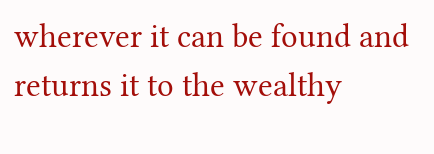wherever it can be found and returns it to the wealthy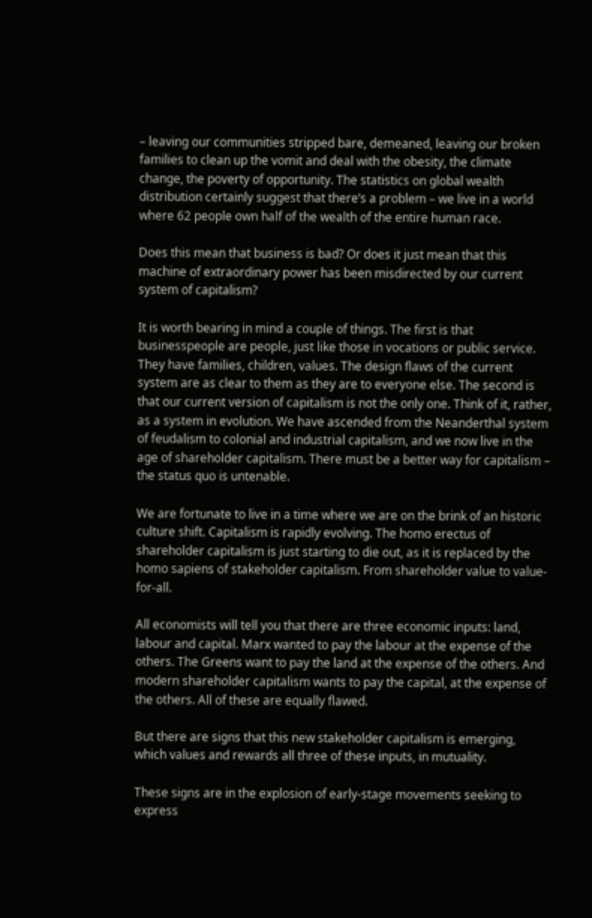– leaving our communities stripped bare, demeaned, leaving our broken families to clean up the vomit and deal with the obesity, the climate change, the poverty of opportunity. The statistics on global wealth distribution certainly suggest that there’s a problem – we live in a world where 62 people own half of the wealth of the entire human race.

Does this mean that business is bad? Or does it just mean that this machine of extraordinary power has been misdirected by our current system of capitalism?

It is worth bearing in mind a couple of things. The first is that businesspeople are people, just like those in vocations or public service. They have families, children, values. The design flaws of the current system are as clear to them as they are to everyone else. The second is that our current version of capitalism is not the only one. Think of it, rather, as a system in evolution. We have ascended from the Neanderthal system of feudalism to colonial and industrial capitalism, and we now live in the age of shareholder capitalism. There must be a better way for capitalism – the status quo is untenable.

We are fortunate to live in a time where we are on the brink of an historic culture shift. Capitalism is rapidly evolving. The homo erectus of shareholder capitalism is just starting to die out, as it is replaced by the homo sapiens of stakeholder capitalism. From shareholder value to value-for-all.

All economists will tell you that there are three economic inputs: land, labour and capital. Marx wanted to pay the labour at the expense of the others. The Greens want to pay the land at the expense of the others. And modern shareholder capitalism wants to pay the capital, at the expense of the others. All of these are equally flawed.

But there are signs that this new stakeholder capitalism is emerging, which values and rewards all three of these inputs, in mutuality.

These signs are in the explosion of early-stage movements seeking to express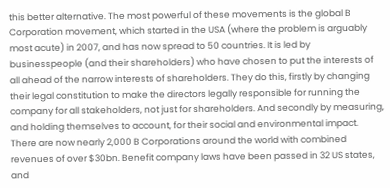this better alternative. The most powerful of these movements is the global B Corporation movement, which started in the USA (where the problem is arguably most acute) in 2007, and has now spread to 50 countries. It is led by businesspeople (and their shareholders) who have chosen to put the interests of all ahead of the narrow interests of shareholders. They do this, firstly by changing their legal constitution to make the directors legally responsible for running the company for all stakeholders, not just for shareholders. And secondly by measuring, and holding themselves to account, for their social and environmental impact. There are now nearly 2,000 B Corporations around the world with combined revenues of over $30bn. Benefit company laws have been passed in 32 US states, and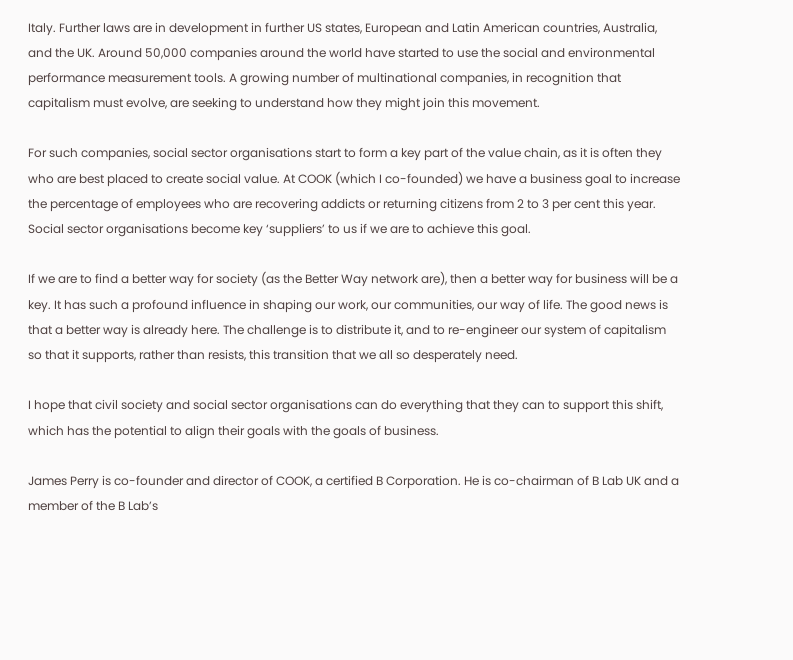Italy. Further laws are in development in further US states, European and Latin American countries, Australia, and the UK. Around 50,000 companies around the world have started to use the social and environmental performance measurement tools. A growing number of multinational companies, in recognition that capitalism must evolve, are seeking to understand how they might join this movement.

For such companies, social sector organisations start to form a key part of the value chain, as it is often they who are best placed to create social value. At COOK (which I co-founded) we have a business goal to increase the percentage of employees who are recovering addicts or returning citizens from 2 to 3 per cent this year. Social sector organisations become key ‘suppliers’ to us if we are to achieve this goal.

If we are to find a better way for society (as the Better Way network are), then a better way for business will be a key. It has such a profound influence in shaping our work, our communities, our way of life. The good news is that a better way is already here. The challenge is to distribute it, and to re-engineer our system of capitalism so that it supports, rather than resists, this transition that we all so desperately need.

I hope that civil society and social sector organisations can do everything that they can to support this shift, which has the potential to align their goals with the goals of business.

James Perry is co-founder and director of COOK, a certified B Corporation. He is co-chairman of B Lab UK and a member of the B Lab’s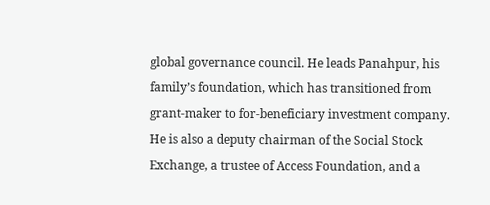global governance council. He leads Panahpur, his family’s foundation, which has transitioned from grant-maker to for-beneficiary investment company. He is also a deputy chairman of the Social Stock Exchange, a trustee of Access Foundation, and a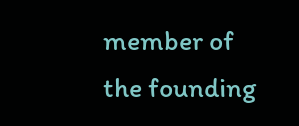member of the founding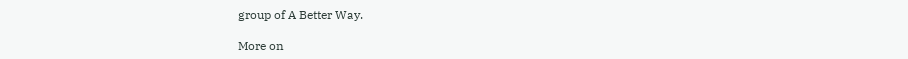group of A Better Way.

More on